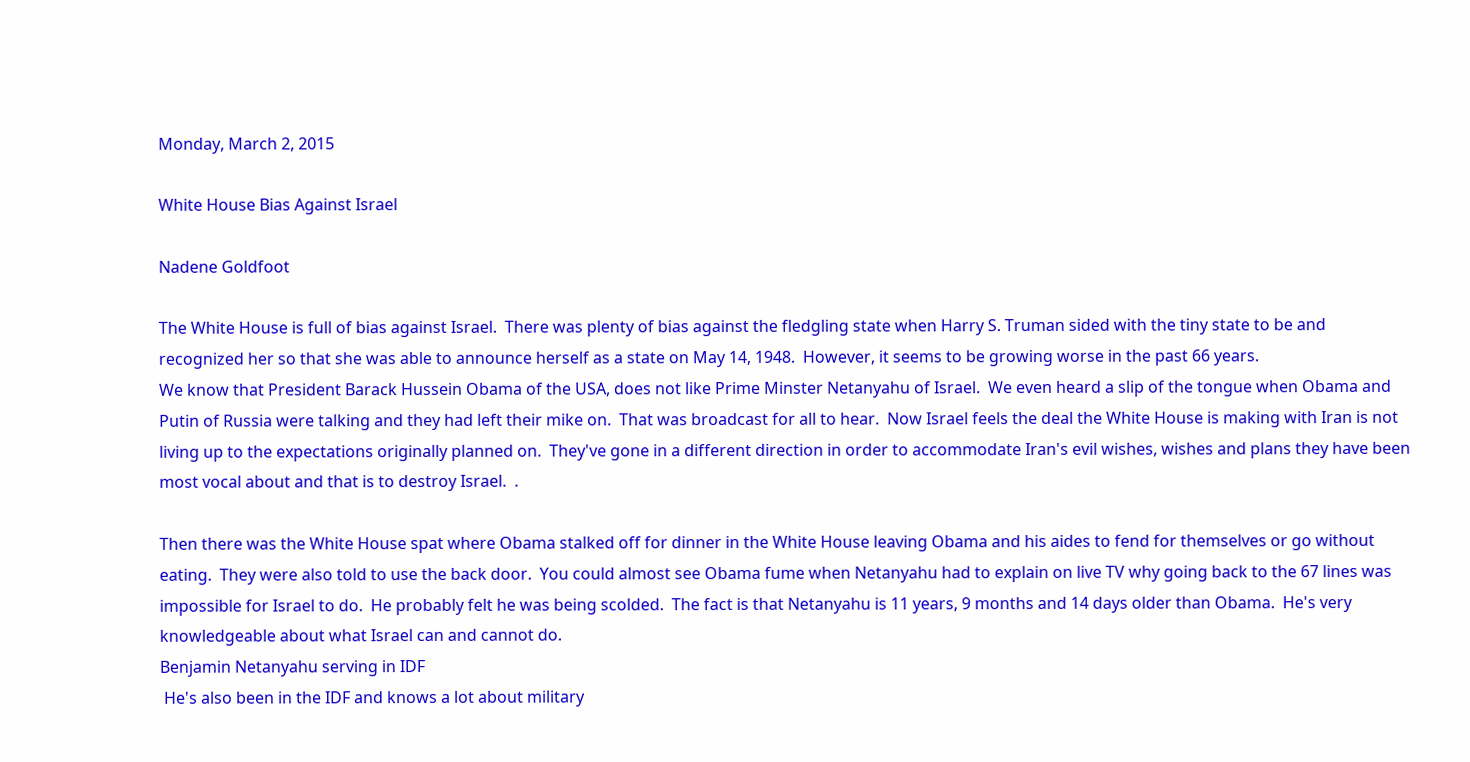Monday, March 2, 2015

White House Bias Against Israel

Nadene Goldfoot

The White House is full of bias against Israel.  There was plenty of bias against the fledgling state when Harry S. Truman sided with the tiny state to be and recognized her so that she was able to announce herself as a state on May 14, 1948.  However, it seems to be growing worse in the past 66 years.
We know that President Barack Hussein Obama of the USA, does not like Prime Minster Netanyahu of Israel.  We even heard a slip of the tongue when Obama and Putin of Russia were talking and they had left their mike on.  That was broadcast for all to hear.  Now Israel feels the deal the White House is making with Iran is not living up to the expectations originally planned on.  They've gone in a different direction in order to accommodate Iran's evil wishes, wishes and plans they have been most vocal about and that is to destroy Israel.  .

Then there was the White House spat where Obama stalked off for dinner in the White House leaving Obama and his aides to fend for themselves or go without eating.  They were also told to use the back door.  You could almost see Obama fume when Netanyahu had to explain on live TV why going back to the 67 lines was impossible for Israel to do.  He probably felt he was being scolded.  The fact is that Netanyahu is 11 years, 9 months and 14 days older than Obama.  He's very knowledgeable about what Israel can and cannot do.
Benjamin Netanyahu serving in IDF
 He's also been in the IDF and knows a lot about military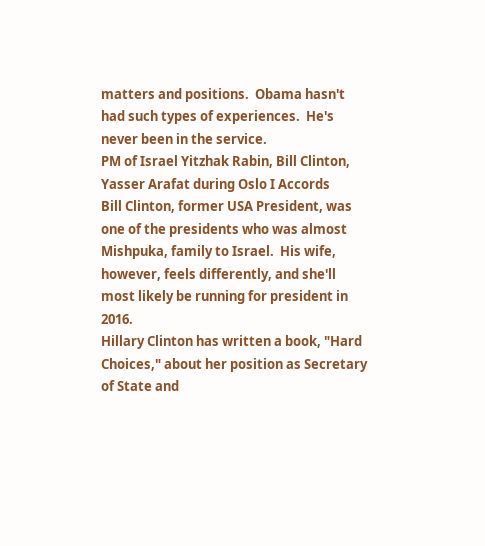matters and positions.  Obama hasn't had such types of experiences.  He's never been in the service.
PM of Israel Yitzhak Rabin, Bill Clinton, Yasser Arafat during Oslo I Accords
Bill Clinton, former USA President, was one of the presidents who was almost Mishpuka, family to Israel.  His wife, however, feels differently, and she'll most likely be running for president in 2016.
Hillary Clinton has written a book, "Hard Choices," about her position as Secretary of State and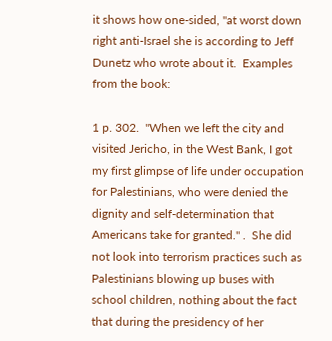it shows how one-sided, "at worst down right anti-Israel she is according to Jeff Dunetz who wrote about it.  Examples from the book:

1 p. 302.  "When we left the city and visited Jericho, in the West Bank, I got my first glimpse of life under occupation for Palestinians, who were denied the dignity and self-determination that Americans take for granted." .  She did not look into terrorism practices such as Palestinians blowing up buses with school children, nothing about the fact that during the presidency of her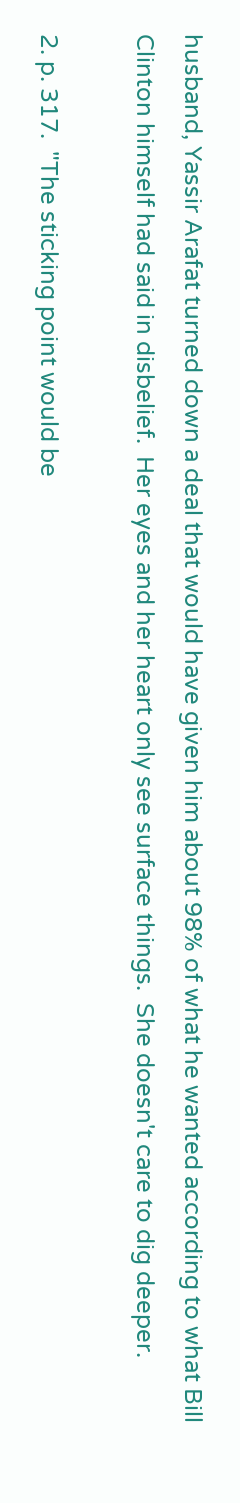husband, Yassir Arafat turned down a deal that would have given him about 98% of what he wanted according to what Bill Clinton himself had said in disbelief.  Her eyes and her heart only see surface things.  She doesn't care to dig deeper.

2. p. 317.  "The sticking point would be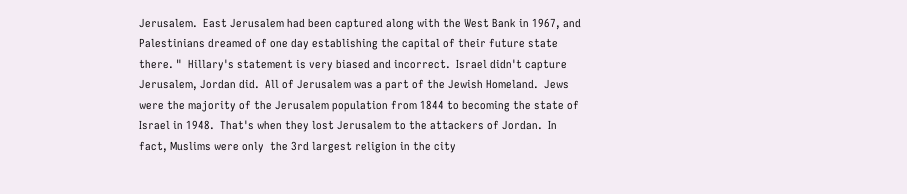Jerusalem.  East Jerusalem had been captured along with the West Bank in 1967, and Palestinians dreamed of one day establishing the capital of their future state there. "  Hillary's statement is very biased and incorrect.  Israel didn't capture Jerusalem, Jordan did.  All of Jerusalem was a part of the Jewish Homeland.  Jews were the majority of the Jerusalem population from 1844 to becoming the state of Israel in 1948.  That's when they lost Jerusalem to the attackers of Jordan.  In fact, Muslims were only  the 3rd largest religion in the city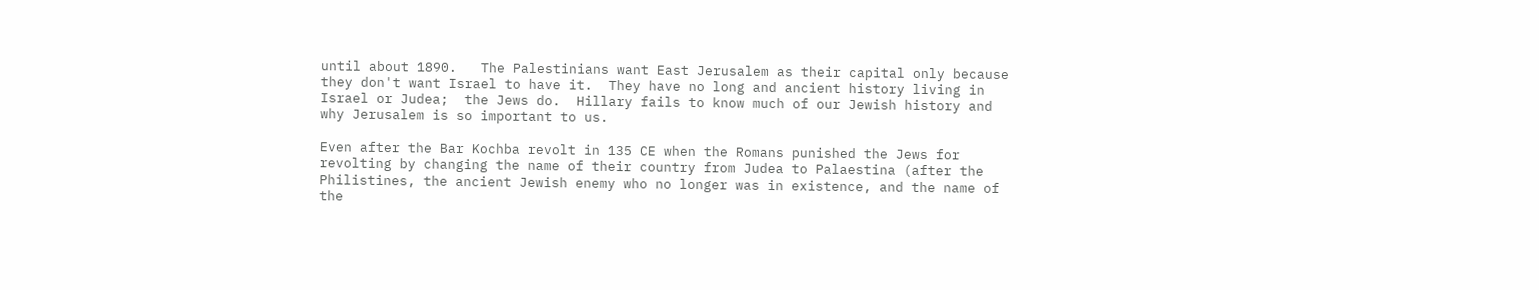until about 1890.   The Palestinians want East Jerusalem as their capital only because they don't want Israel to have it.  They have no long and ancient history living in Israel or Judea;  the Jews do.  Hillary fails to know much of our Jewish history and why Jerusalem is so important to us.

Even after the Bar Kochba revolt in 135 CE when the Romans punished the Jews for revolting by changing the name of their country from Judea to Palaestina (after the Philistines, the ancient Jewish enemy who no longer was in existence, and the name of the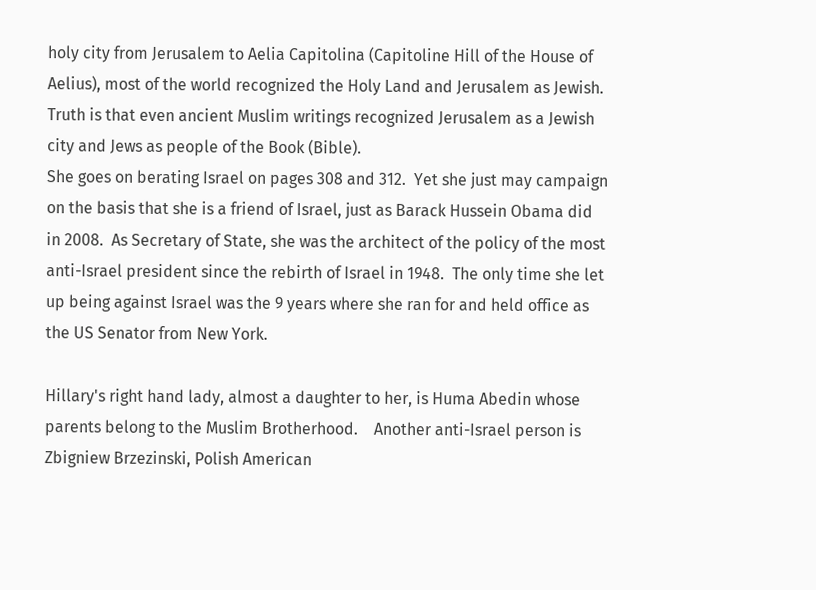holy city from Jerusalem to Aelia Capitolina (Capitoline Hill of the House of Aelius), most of the world recognized the Holy Land and Jerusalem as Jewish.  Truth is that even ancient Muslim writings recognized Jerusalem as a Jewish city and Jews as people of the Book (Bible).
She goes on berating Israel on pages 308 and 312.  Yet she just may campaign on the basis that she is a friend of Israel, just as Barack Hussein Obama did in 2008.  As Secretary of State, she was the architect of the policy of the most anti-Israel president since the rebirth of Israel in 1948.  The only time she let up being against Israel was the 9 years where she ran for and held office as the US Senator from New York.

Hillary's right hand lady, almost a daughter to her, is Huma Abedin whose parents belong to the Muslim Brotherhood.    Another anti-Israel person is Zbigniew Brzezinski, Polish American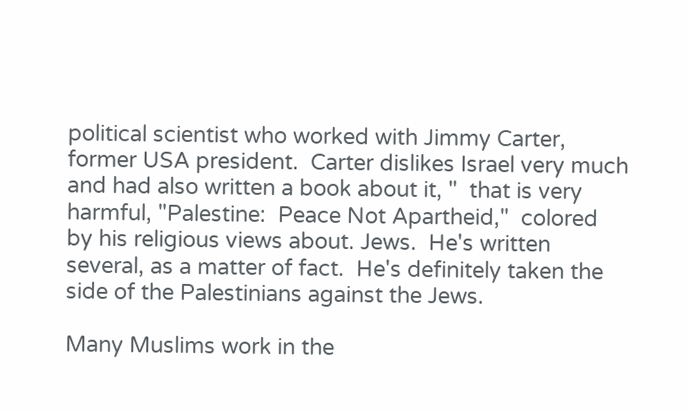political scientist who worked with Jimmy Carter, former USA president.  Carter dislikes Israel very much and had also written a book about it, "  that is very harmful, "Palestine:  Peace Not Apartheid,"  colored by his religious views about. Jews.  He's written several, as a matter of fact.  He's definitely taken the side of the Palestinians against the Jews.

Many Muslims work in the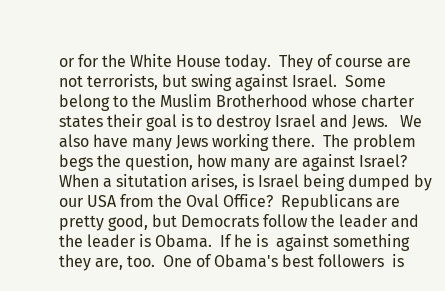or for the White House today.  They of course are not terrorists, but swing against Israel.  Some belong to the Muslim Brotherhood whose charter states their goal is to destroy Israel and Jews.   We also have many Jews working there.  The problem begs the question, how many are against Israel?  When a situtation arises, is Israel being dumped by our USA from the Oval Office?  Republicans are pretty good, but Democrats follow the leader and the leader is Obama.  If he is  against something they are, too.  One of Obama's best followers  is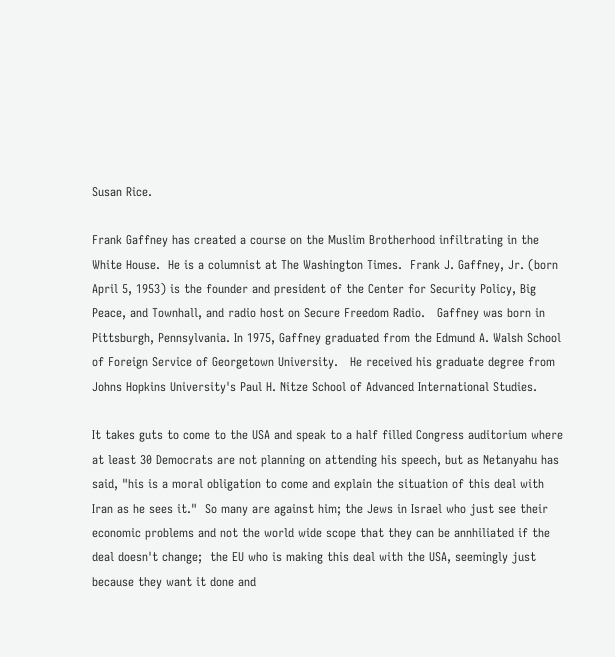Susan Rice.

Frank Gaffney has created a course on the Muslim Brotherhood infiltrating in the White House.  He is a columnist at The Washington Times.  Frank J. Gaffney, Jr. (born April 5, 1953) is the founder and president of the Center for Security Policy, Big Peace, and Townhall, and radio host on Secure Freedom Radio.   Gaffney was born in Pittsburgh, Pennsylvania. In 1975, Gaffney graduated from the Edmund A. Walsh School of Foreign Service of Georgetown University.   He received his graduate degree from Johns Hopkins University's Paul H. Nitze School of Advanced International Studies.

It takes guts to come to the USA and speak to a half filled Congress auditorium where at least 30 Democrats are not planning on attending his speech, but as Netanyahu has said, "his is a moral obligation to come and explain the situation of this deal with Iran as he sees it."  So many are against him; the Jews in Israel who just see their economic problems and not the world wide scope that they can be annhiliated if the deal doesn't change;  the EU who is making this deal with the USA, seemingly just because they want it done and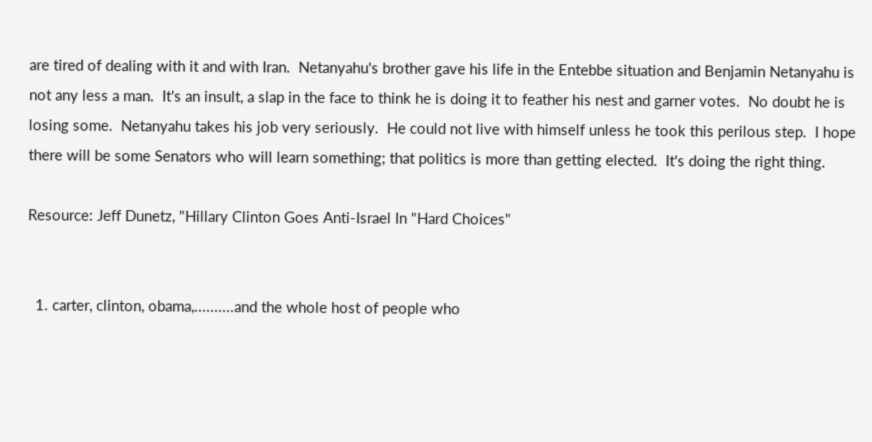are tired of dealing with it and with Iran.  Netanyahu's brother gave his life in the Entebbe situation and Benjamin Netanyahu is not any less a man.  It's an insult, a slap in the face to think he is doing it to feather his nest and garner votes.  No doubt he is losing some.  Netanyahu takes his job very seriously.  He could not live with himself unless he took this perilous step.  I hope there will be some Senators who will learn something; that politics is more than getting elected.  It's doing the right thing.

Resource: Jeff Dunetz, "Hillary Clinton Goes Anti-Israel In "Hard Choices"


  1. carter, clinton, obama,..........and the whole host of people who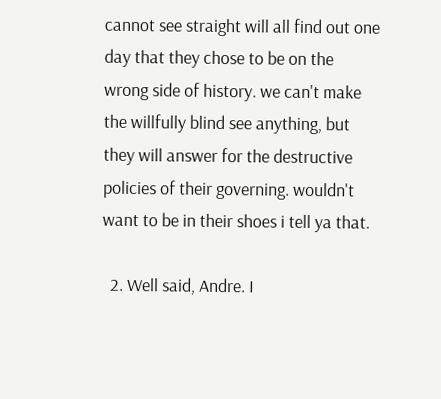cannot see straight will all find out one day that they chose to be on the wrong side of history. we can't make the willfully blind see anything, but they will answer for the destructive policies of their governing. wouldn't want to be in their shoes i tell ya that.

  2. Well said, Andre. I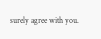surely agree with you.